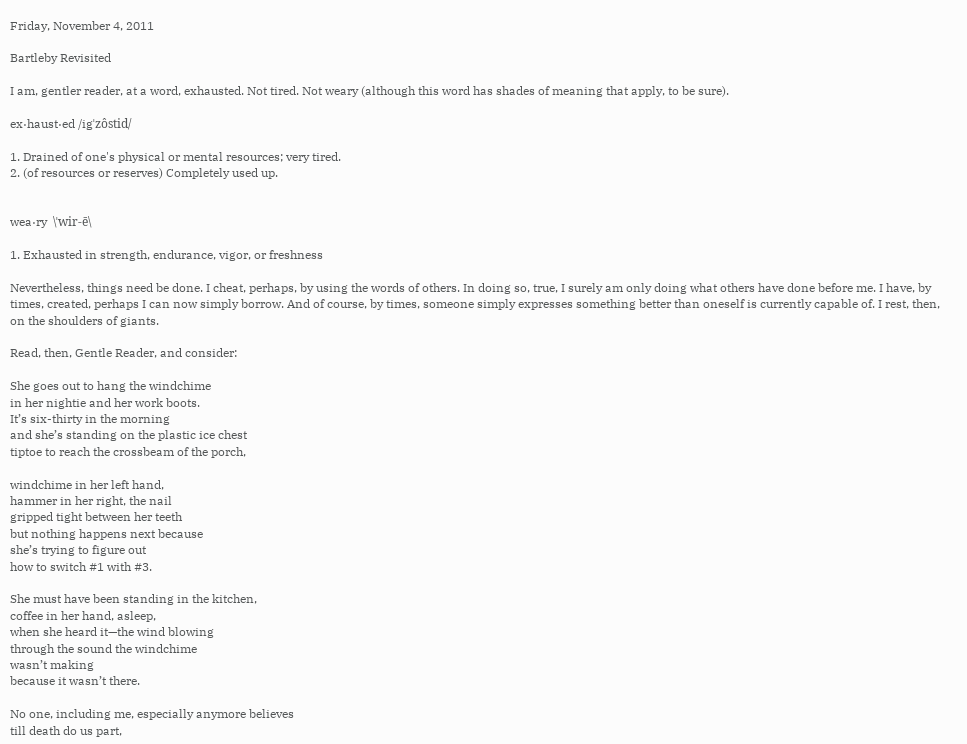Friday, November 4, 2011

Bartleby Revisited

I am, gentler reader, at a word, exhausted. Not tired. Not weary (although this word has shades of meaning that apply, to be sure).

ex·haust·ed /igˈzôstid/

1. Drained of one's physical or mental resources; very tired.
2. (of resources or reserves) Completely used up.


wea·ry  \ˈwir-ē\

1. Exhausted in strength, endurance, vigor, or freshness

Nevertheless, things need be done. I cheat, perhaps, by using the words of others. In doing so, true, I surely am only doing what others have done before me. I have, by times, created, perhaps I can now simply borrow. And of course, by times, someone simply expresses something better than oneself is currently capable of. I rest, then, on the shoulders of giants.

Read, then, Gentle Reader, and consider:

She goes out to hang the windchime
in her nightie and her work boots.
It’s six-thirty in the morning
and she’s standing on the plastic ice chest
tiptoe to reach the crossbeam of the porch,

windchime in her left hand,
hammer in her right, the nail
gripped tight between her teeth
but nothing happens next because
she’s trying to figure out
how to switch #1 with #3.

She must have been standing in the kitchen,
coffee in her hand, asleep,
when she heard it—the wind blowing
through the sound the windchime
wasn’t making
because it wasn’t there.

No one, including me, especially anymore believes
till death do us part,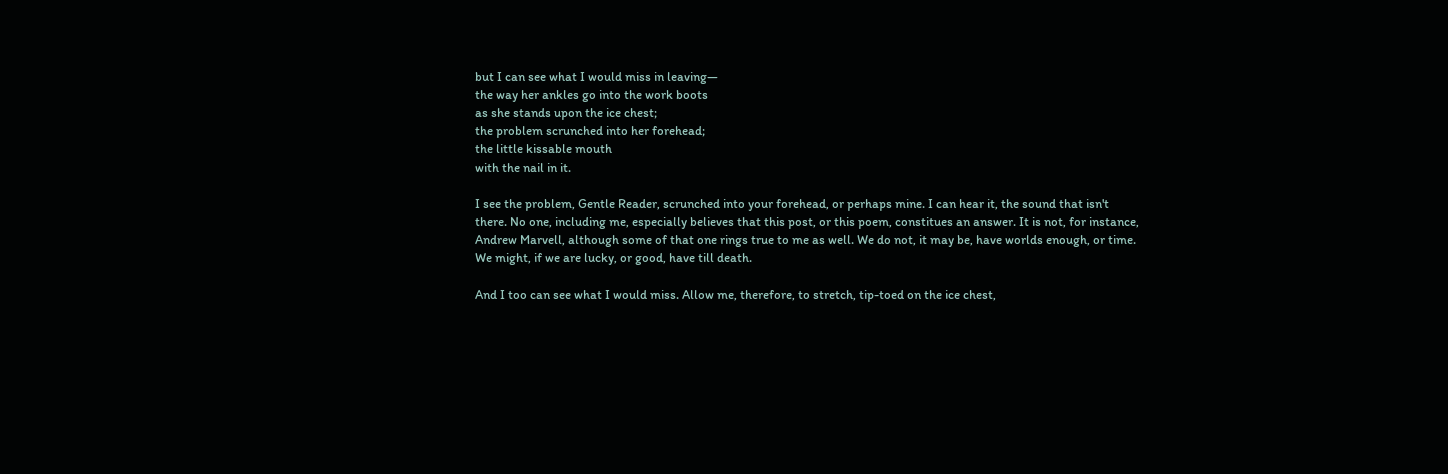but I can see what I would miss in leaving—
the way her ankles go into the work boots
as she stands upon the ice chest;
the problem scrunched into her forehead;
the little kissable mouth
with the nail in it.

I see the problem, Gentle Reader, scrunched into your forehead, or perhaps mine. I can hear it, the sound that isn't there. No one, including me, especially believes that this post, or this poem, constitues an answer. It is not, for instance, Andrew Marvell, although some of that one rings true to me as well. We do not, it may be, have worlds enough, or time. We might, if we are lucky, or good, have till death.

And I too can see what I would miss. Allow me, therefore, to stretch, tip-toed on the ice chest,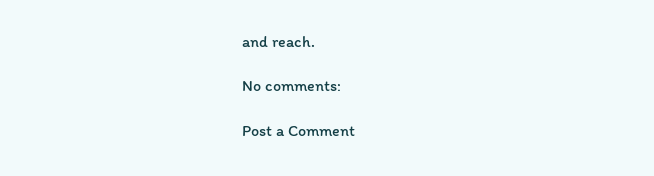and reach.

No comments:

Post a Comment